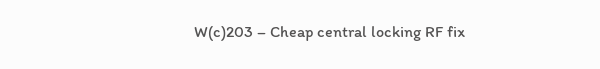W(c)203 – Cheap central locking RF fix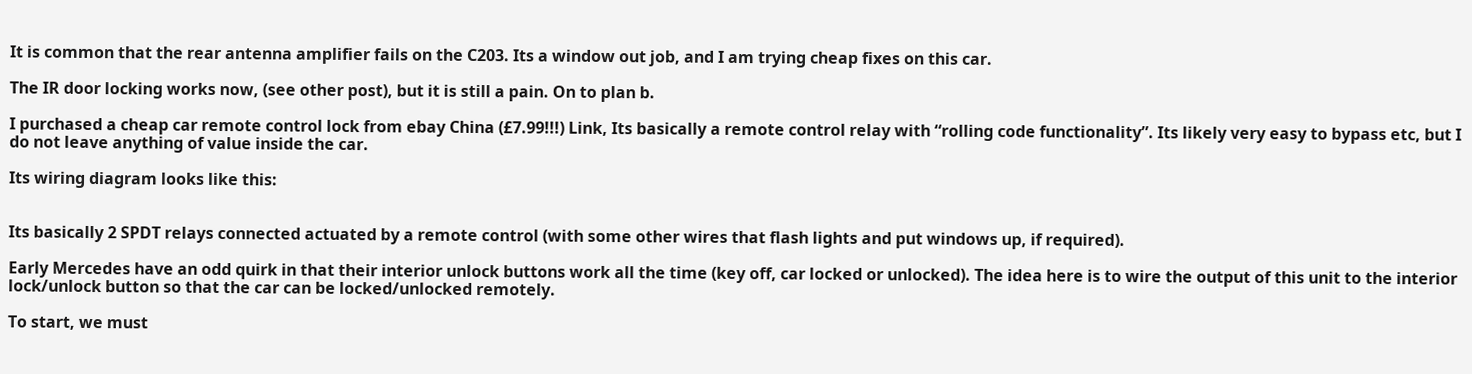It is common that the rear antenna amplifier fails on the C203. Its a window out job, and I am trying cheap fixes on this car.

The IR door locking works now, (see other post), but it is still a pain. On to plan b.

I purchased a cheap car remote control lock from ebay China (£7.99!!!) Link, Its basically a remote control relay with “rolling code functionality”. Its likely very easy to bypass etc, but I do not leave anything of value inside the car.

Its wiring diagram looks like this:


Its basically 2 SPDT relays connected actuated by a remote control (with some other wires that flash lights and put windows up, if required).

Early Mercedes have an odd quirk in that their interior unlock buttons work all the time (key off, car locked or unlocked). The idea here is to wire the output of this unit to the interior lock/unlock button so that the car can be locked/unlocked remotely.

To start, we must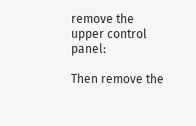remove the upper control panel:

Then remove the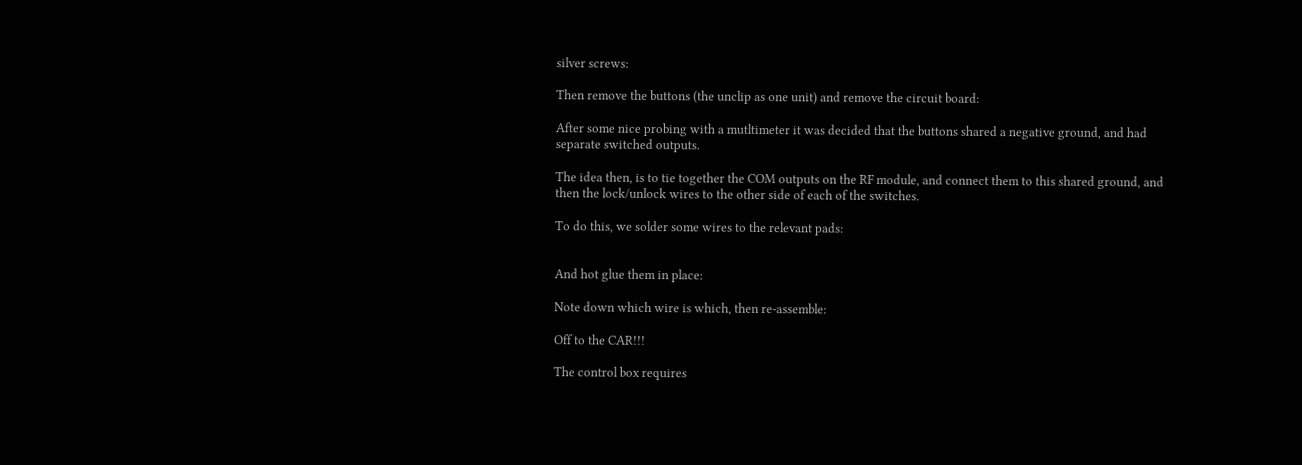silver screws:

Then remove the buttons (the unclip as one unit) and remove the circuit board:

After some nice probing with a mutltimeter it was decided that the buttons shared a negative ground, and had separate switched outputs.

The idea then, is to tie together the COM outputs on the RF module, and connect them to this shared ground, and then the lock/unlock wires to the other side of each of the switches.

To do this, we solder some wires to the relevant pads:


And hot glue them in place:

Note down which wire is which, then re-assemble:

Off to the CAR!!!

The control box requires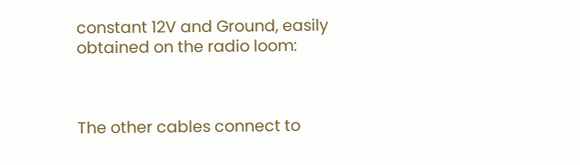constant 12V and Ground, easily obtained on the radio loom:



The other cables connect to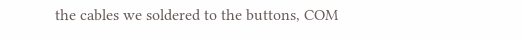the cables we soldered to the buttons, COM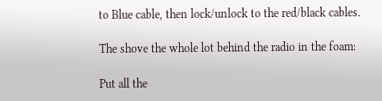to Blue cable, then lock/unlock to the red/black cables.

The shove the whole lot behind the radio in the foam:

Put all the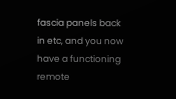fascia panels back in etc, and you now have a functioning remote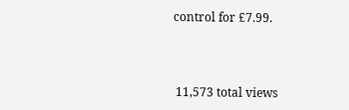control for £7.99.



 11,573 total views